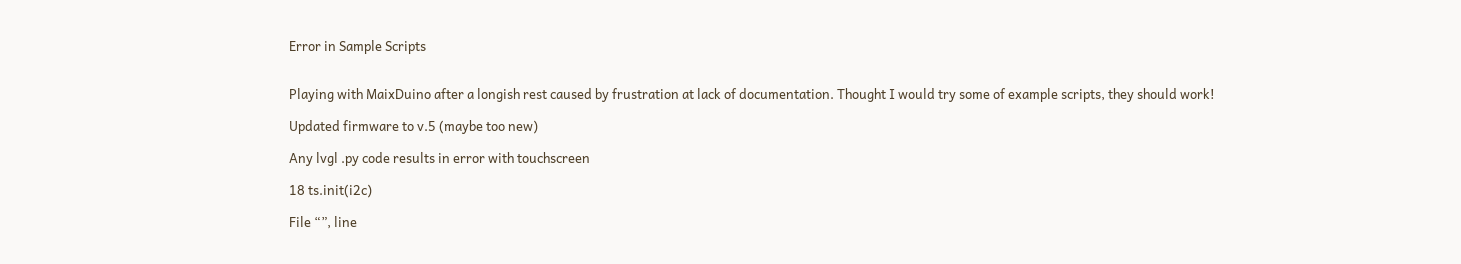Error in Sample Scripts


Playing with MaixDuino after a longish rest caused by frustration at lack of documentation. Thought I would try some of example scripts, they should work!

Updated firmware to v.5 (maybe too new)

Any lvgl .py code results in error with touchscreen

18 ts.init(i2c)

File “”, line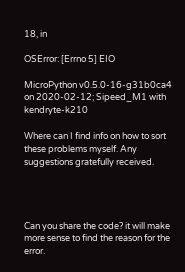18, in

OSError: [Errno 5] EIO

MicroPython v0.5.0-16-g31b0ca4 on 2020-02-12; Sipeed_M1 with kendryte-k210

Where can I find info on how to sort these problems myself. Any suggestions gratefully received.




Can you share the code? it will make more sense to find the reason for the error.